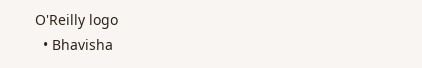O'Reilly logo
  • Bhavisha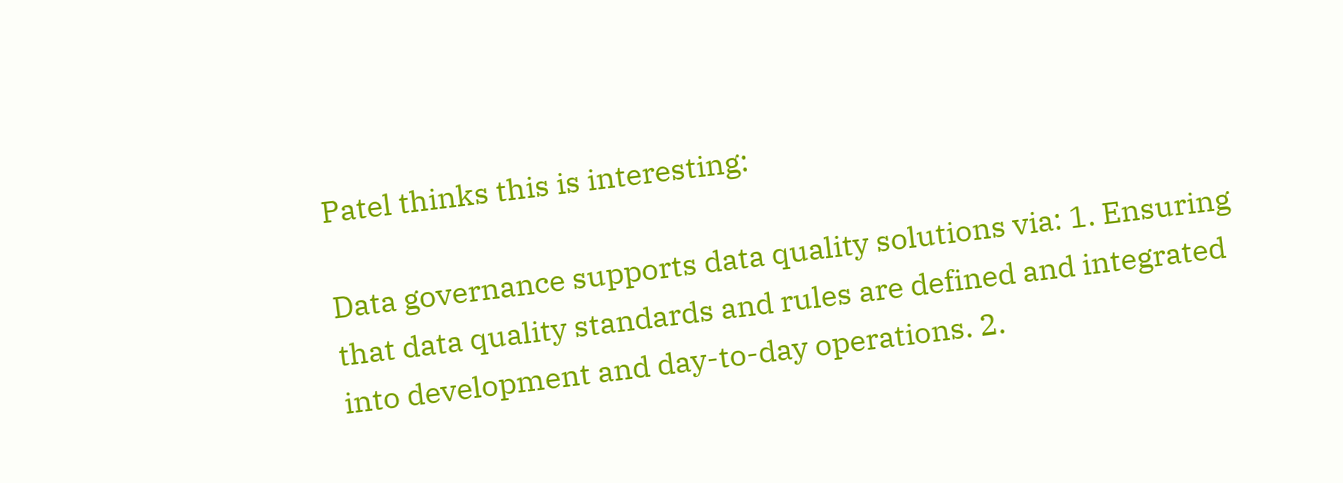Patel thinks this is interesting:

Data governance supports data quality solutions via: 1. Ensuring that data quality standards and rules are defined and integrated into development and day-to-day operations. 2.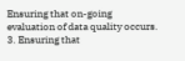Ensuring that on-going evaluation of data quality occurs. 3. Ensuring that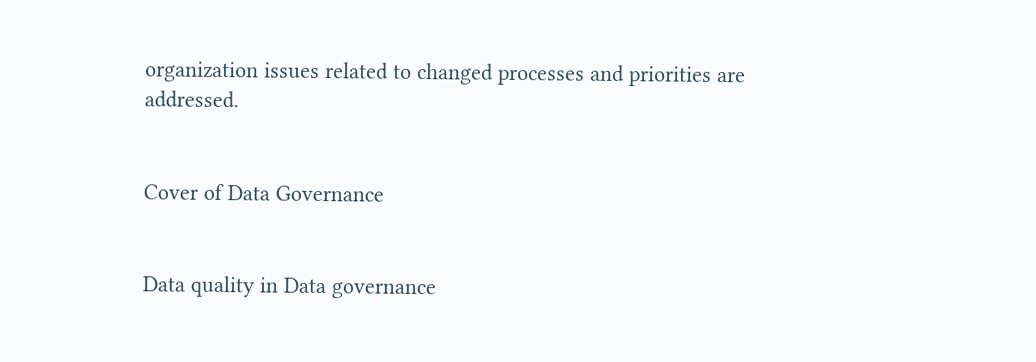organization issues related to changed processes and priorities are addressed.


Cover of Data Governance


Data quality in Data governance